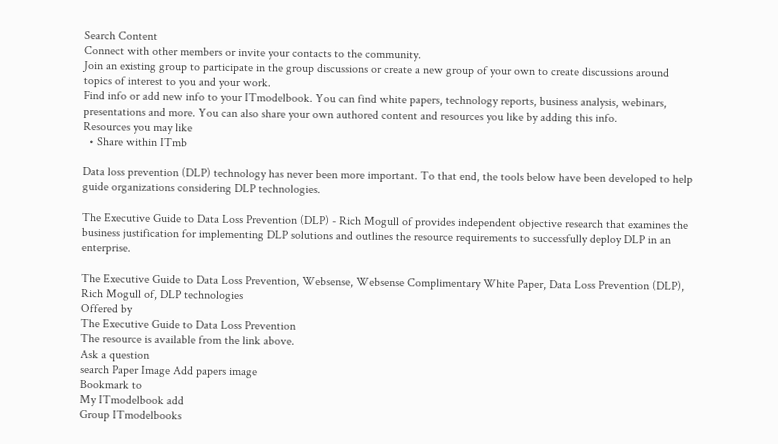Search Content
Connect with other members or invite your contacts to the community.
Join an existing group to participate in the group discussions or create a new group of your own to create discussions around topics of interest to you and your work.
Find info or add new info to your ITmodelbook. You can find white papers, technology reports, business analysis, webinars, presentations and more. You can also share your own authored content and resources you like by adding this info.
Resources you may like
  • Share within ITmb

Data loss prevention (DLP) technology has never been more important. To that end, the tools below have been developed to help guide organizations considering DLP technologies.

The Executive Guide to Data Loss Prevention (DLP) - Rich Mogull of provides independent objective research that examines the business justification for implementing DLP solutions and outlines the resource requirements to successfully deploy DLP in an enterprise.

The Executive Guide to Data Loss Prevention, Websense, Websense Complimentary White Paper, Data Loss Prevention (DLP), Rich Mogull of, DLP technologies
Offered by
The Executive Guide to Data Loss Prevention
The resource is available from the link above.
Ask a question
search Paper Image Add papers image
Bookmark to
My ITmodelbook add
Group ITmodelbooks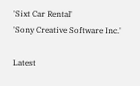'Sixt Car Rental'
'Sony Creative Software Inc.'

Latest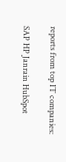reports from top IT companies:

SAP HP Janrain HubSpot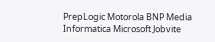PrepLogic Motorola BNP Media Informatica Microsoft Jobvite